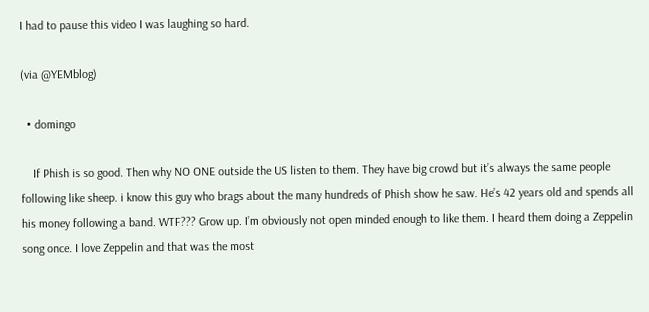I had to pause this video I was laughing so hard.

(via @YEMblog)

  • domingo

    If Phish is so good. Then why NO ONE outside the US listen to them. They have big crowd but it’s always the same people following like sheep. i know this guy who brags about the many hundreds of Phish show he saw. He’s 42 years old and spends all his money following a band. WTF??? Grow up. I’m obviously not open minded enough to like them. I heard them doing a Zeppelin song once. I love Zeppelin and that was the most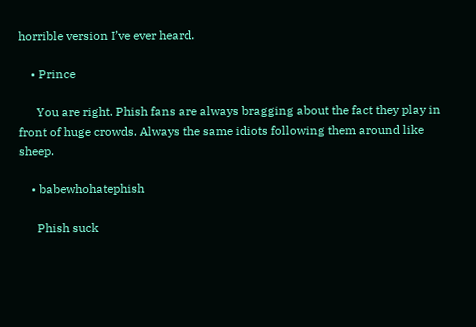horrible version I’ve ever heard.

    • Prince

      You are right. Phish fans are always bragging about the fact they play in front of huge crowds. Always the same idiots following them around like sheep.

    • babewhohatephish

      Phish suck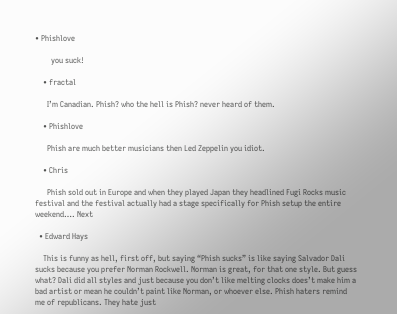• Phishlove

        you suck!

    • fractal

      I’m Canadian. Phish? who the hell is Phish? never heard of them.

    • Phishlove

      Phish are much better musicians then Led Zeppelin you idiot.

    • Chris

      Phish sold out in Europe and when they played Japan they headlined Fugi Rocks music festival and the festival actually had a stage specifically for Phish setup the entire weekend…. Next

  • Edward Hays

    This is funny as hell, first off, but saying “Phish sucks” is like saying Salvador Dali sucks because you prefer Norman Rockwell. Norman is great, for that one style. But guess what? Dali did all styles and just because you don’t like melting clocks does’t make him a bad artist or mean he couldn’t paint like Norman, or whoever else. Phish haters remind me of republicans. They hate just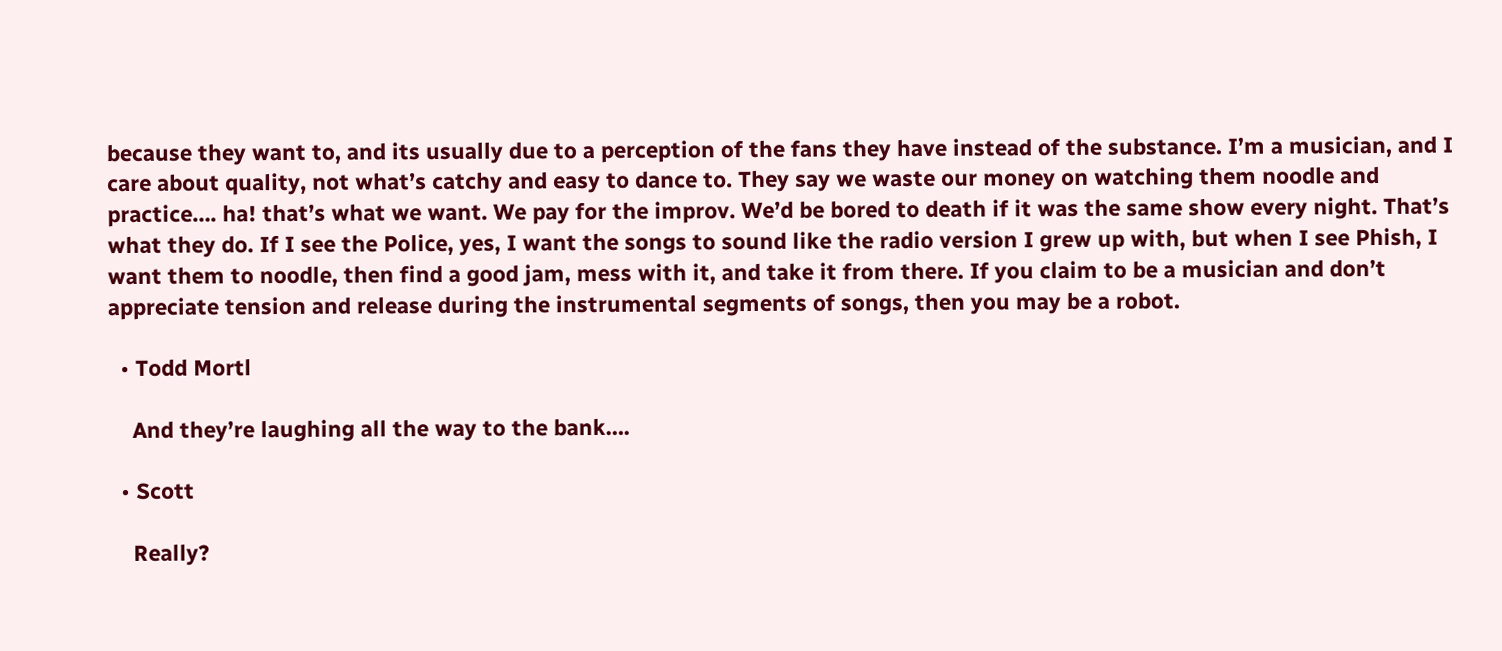because they want to, and its usually due to a perception of the fans they have instead of the substance. I’m a musician, and I care about quality, not what’s catchy and easy to dance to. They say we waste our money on watching them noodle and practice…. ha! that’s what we want. We pay for the improv. We’d be bored to death if it was the same show every night. That’s what they do. If I see the Police, yes, I want the songs to sound like the radio version I grew up with, but when I see Phish, I want them to noodle, then find a good jam, mess with it, and take it from there. If you claim to be a musician and don’t appreciate tension and release during the instrumental segments of songs, then you may be a robot.

  • Todd Mortl

    And they’re laughing all the way to the bank….

  • Scott

    Really?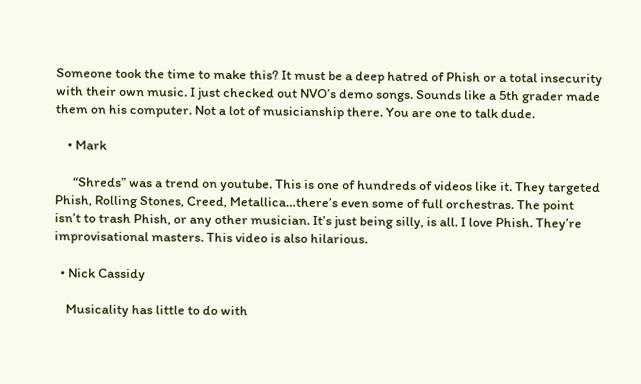Someone took the time to make this? It must be a deep hatred of Phish or a total insecurity with their own music. I just checked out NVO’s demo songs. Sounds like a 5th grader made them on his computer. Not a lot of musicianship there. You are one to talk dude.

    • Mark

      “Shreds” was a trend on youtube. This is one of hundreds of videos like it. They targeted Phish, Rolling Stones, Creed, Metallica…there’s even some of full orchestras. The point isn’t to trash Phish, or any other musician. It’s just being silly, is all. I love Phish. They’re improvisational masters. This video is also hilarious.

  • Nick Cassidy

    Musicality has little to do with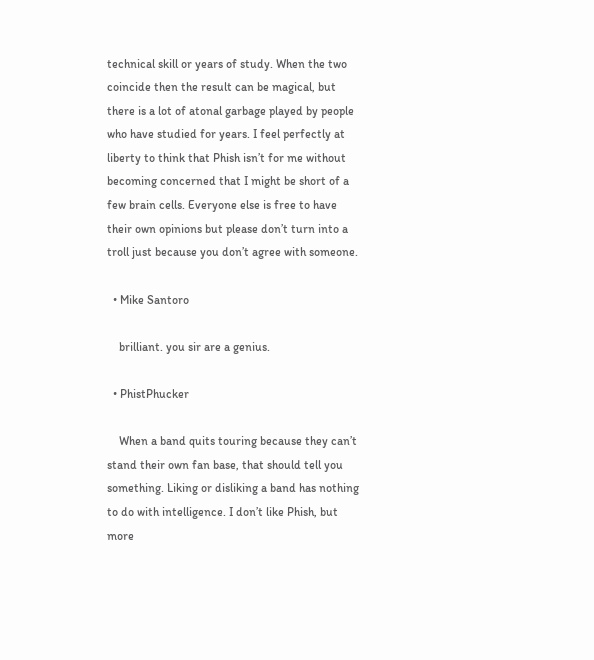technical skill or years of study. When the two coincide then the result can be magical, but there is a lot of atonal garbage played by people who have studied for years. I feel perfectly at liberty to think that Phish isn’t for me without becoming concerned that I might be short of a few brain cells. Everyone else is free to have their own opinions but please don’t turn into a troll just because you don’t agree with someone.

  • Mike Santoro

    brilliant. you sir are a genius.

  • PhistPhucker

    When a band quits touring because they can’t stand their own fan base, that should tell you something. Liking or disliking a band has nothing to do with intelligence. I don’t like Phish, but more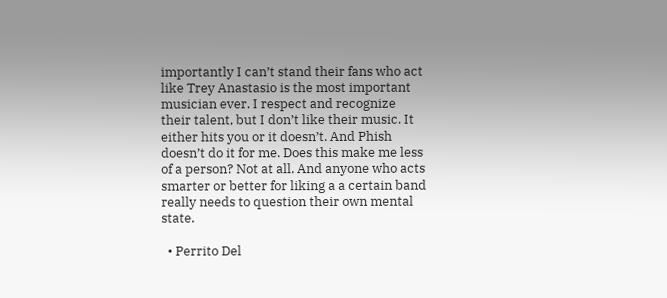importantly I can’t stand their fans who act like Trey Anastasio is the most important musician ever. I respect and recognize their talent, but I don’t like their music. It either hits you or it doesn’t. And Phish doesn’t do it for me. Does this make me less of a person? Not at all. And anyone who acts smarter or better for liking a a certain band really needs to question their own mental state.

  • Perrito Del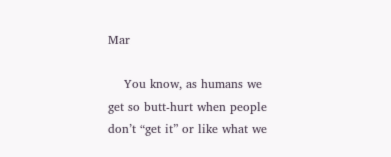Mar

    You know, as humans we get so butt-hurt when people don’t “get it” or like what we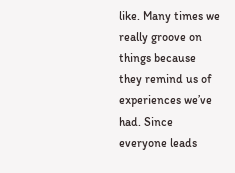like. Many times we really groove on things because they remind us of experiences we’ve had. Since everyone leads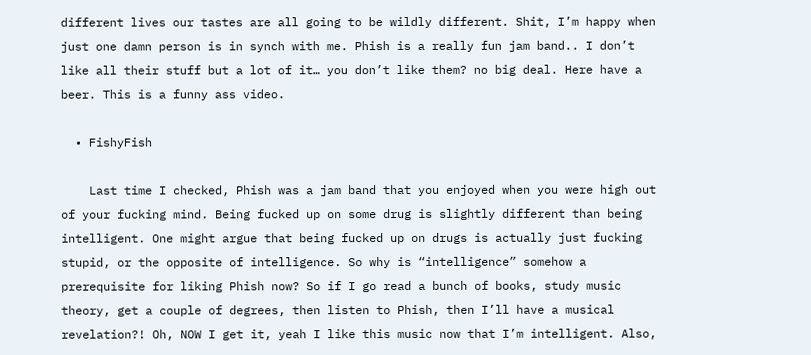different lives our tastes are all going to be wildly different. Shit, I’m happy when just one damn person is in synch with me. Phish is a really fun jam band.. I don’t like all their stuff but a lot of it… you don’t like them? no big deal. Here have a beer. This is a funny ass video.

  • FishyFish

    Last time I checked, Phish was a jam band that you enjoyed when you were high out of your fucking mind. Being fucked up on some drug is slightly different than being intelligent. One might argue that being fucked up on drugs is actually just fucking stupid, or the opposite of intelligence. So why is “intelligence” somehow a prerequisite for liking Phish now? So if I go read a bunch of books, study music theory, get a couple of degrees, then listen to Phish, then I’ll have a musical revelation?! Oh, NOW I get it, yeah I like this music now that I’m intelligent. Also,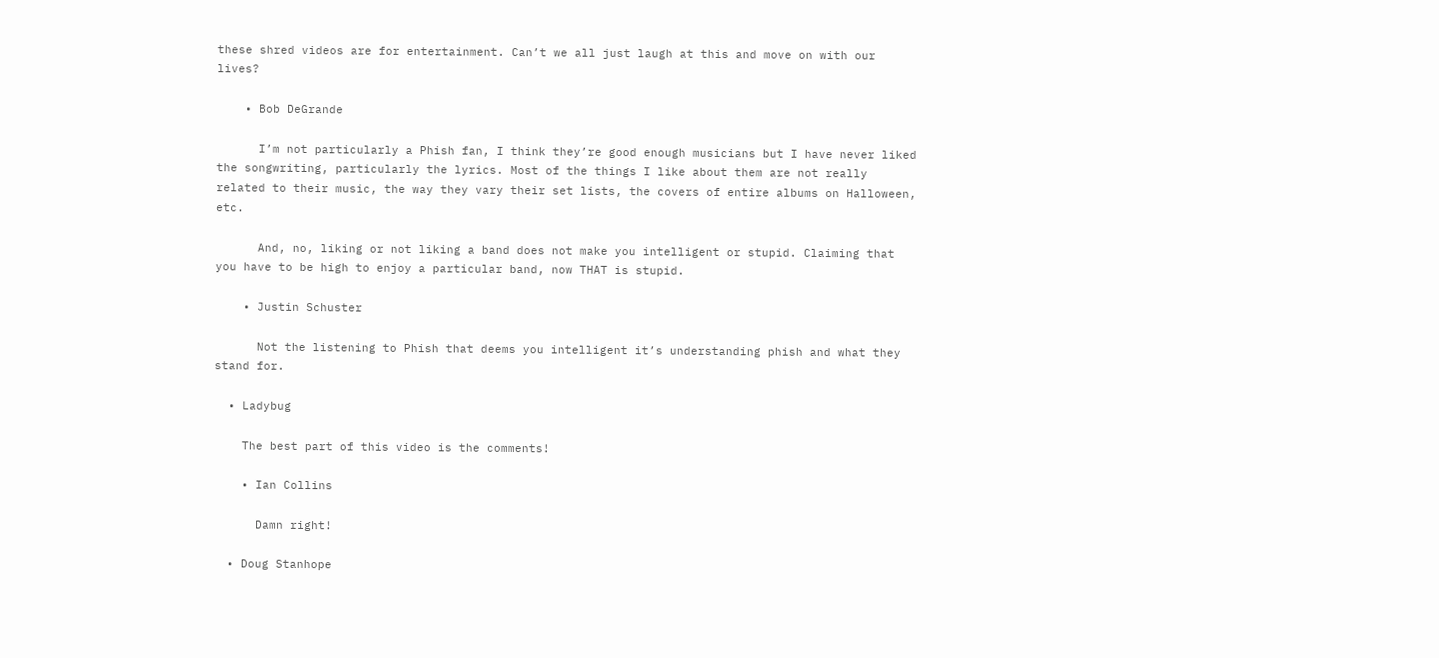these shred videos are for entertainment. Can’t we all just laugh at this and move on with our lives?

    • Bob DeGrande

      I’m not particularly a Phish fan, I think they’re good enough musicians but I have never liked the songwriting, particularly the lyrics. Most of the things I like about them are not really related to their music, the way they vary their set lists, the covers of entire albums on Halloween, etc.

      And, no, liking or not liking a band does not make you intelligent or stupid. Claiming that you have to be high to enjoy a particular band, now THAT is stupid.

    • Justin Schuster

      Not the listening to Phish that deems you intelligent it’s understanding phish and what they stand for.

  • Ladybug

    The best part of this video is the comments!

    • Ian Collins

      Damn right!

  • Doug Stanhope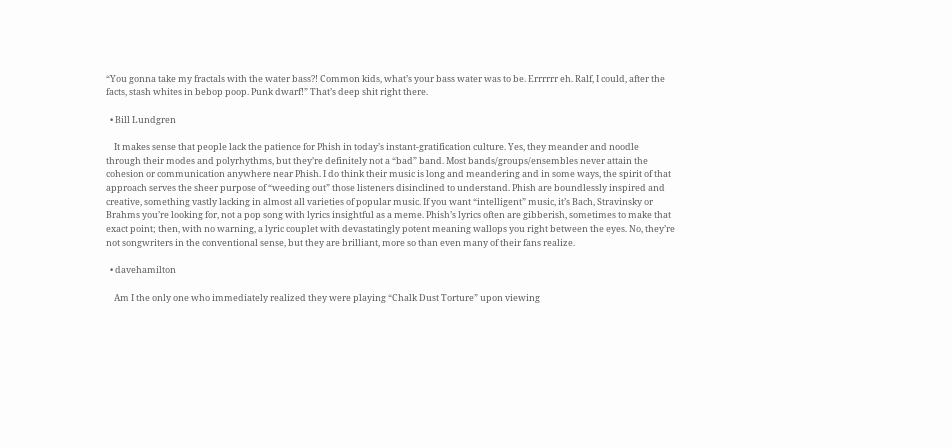“You gonna take my fractals with the water bass?! Common kids, what’s your bass water was to be. Errrrrr eh. Ralf, I could, after the facts, stash whites in bebop poop. Punk dwarf!” That’s deep shit right there.

  • Bill Lundgren

    It makes sense that people lack the patience for Phish in today’s instant-gratification culture. Yes, they meander and noodle through their modes and polyrhythms, but they’re definitely not a “bad” band. Most bands/groups/ensembles never attain the cohesion or communication anywhere near Phish. I do think their music is long and meandering and in some ways, the spirit of that approach serves the sheer purpose of “weeding out” those listeners disinclined to understand. Phish are boundlessly inspired and creative, something vastly lacking in almost all varieties of popular music. If you want “intelligent” music, it’s Bach, Stravinsky or Brahms you’re looking for, not a pop song with lyrics insightful as a meme. Phish’s lyrics often are gibberish, sometimes to make that exact point; then, with no warning, a lyric couplet with devastatingly potent meaning wallops you right between the eyes. No, they’re not songwriters in the conventional sense, but they are brilliant, more so than even many of their fans realize.

  • davehamilton

    Am I the only one who immediately realized they were playing “Chalk Dust Torture” upon viewing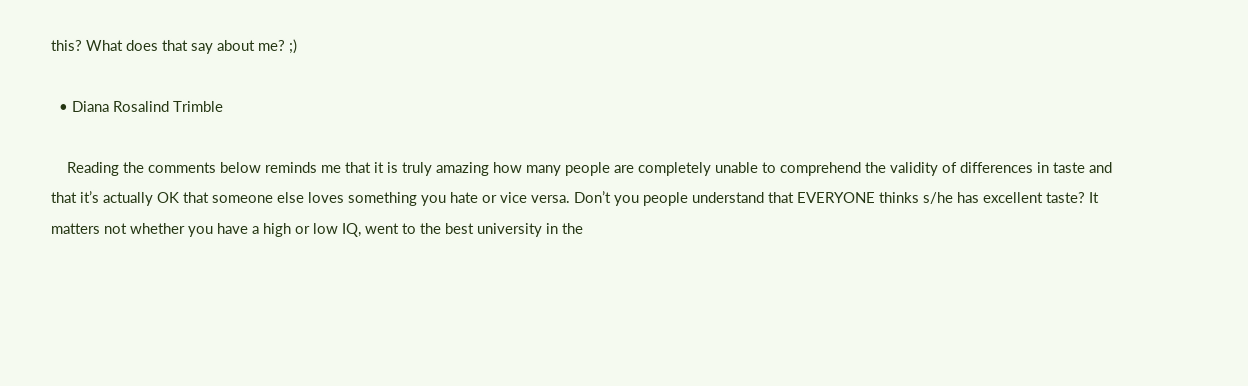this? What does that say about me? ;)

  • Diana Rosalind Trimble

    Reading the comments below reminds me that it is truly amazing how many people are completely unable to comprehend the validity of differences in taste and that it’s actually OK that someone else loves something you hate or vice versa. Don’t you people understand that EVERYONE thinks s/he has excellent taste? It matters not whether you have a high or low IQ, went to the best university in the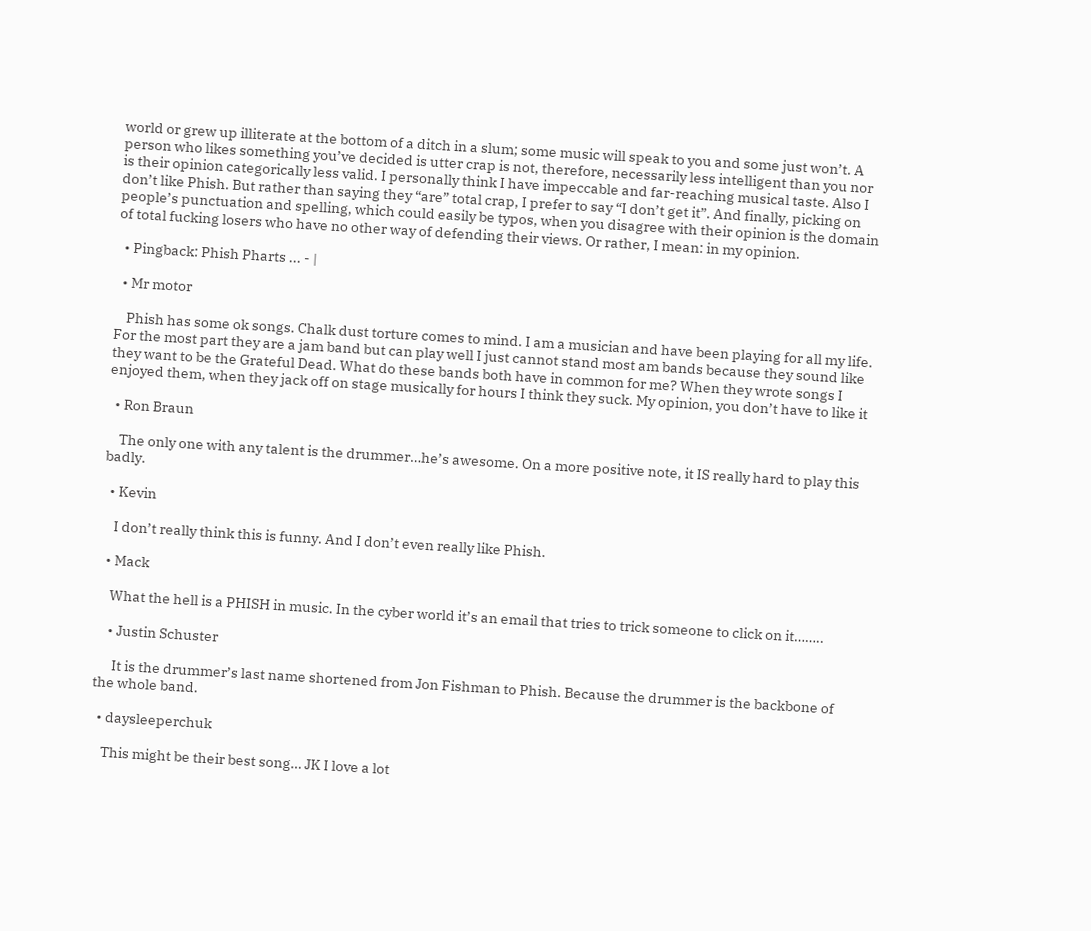world or grew up illiterate at the bottom of a ditch in a slum; some music will speak to you and some just won’t. A person who likes something you’ve decided is utter crap is not, therefore, necessarily less intelligent than you nor is their opinion categorically less valid. I personally think I have impeccable and far-reaching musical taste. Also I don’t like Phish. But rather than saying they “are” total crap, I prefer to say “I don’t get it”. And finally, picking on people’s punctuation and spelling, which could easily be typos, when you disagree with their opinion is the domain of total fucking losers who have no other way of defending their views. Or rather, I mean: in my opinion.

  • Pingback: Phish Pharts ... - |

  • Mr motor

    Phish has some ok songs. Chalk dust torture comes to mind. I am a musician and have been playing for all my life. For the most part they are a jam band but can play well I just cannot stand most am bands because they sound like they want to be the Grateful Dead. What do these bands both have in common for me? When they wrote songs I enjoyed them, when they jack off on stage musically for hours I think they suck. My opinion, you don’t have to like it

  • Ron Braun

    The only one with any talent is the drummer…he’s awesome. On a more positive note, it IS really hard to play this badly.

  • Kevin

    I don’t really think this is funny. And I don’t even really like Phish.

  • Mack

    What the hell is a PHISH in music. In the cyber world it’s an email that tries to trick someone to click on it……..

    • Justin Schuster

      It is the drummer’s last name shortened from Jon Fishman to Phish. Because the drummer is the backbone of the whole band.

  • daysleeperchuk

    This might be their best song… JK I love a lot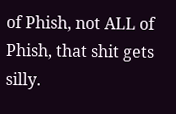of Phish, not ALL of Phish, that shit gets silly.